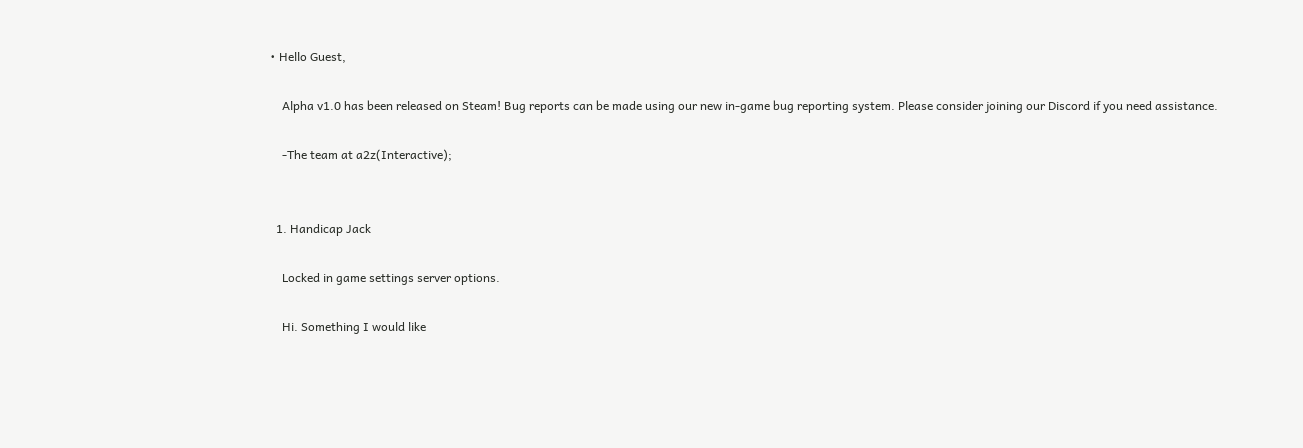• Hello Guest,

    Alpha v1.0 has been released on Steam! Bug reports can be made using our new in-game bug reporting system. Please consider joining our Discord if you need assistance.

    -The team at a2z(Interactive);


  1. Handicap Jack

    Locked in game settings server options.

    Hi. Something I would like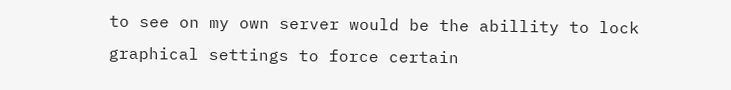to see on my own server would be the abillity to lock graphical settings to force certain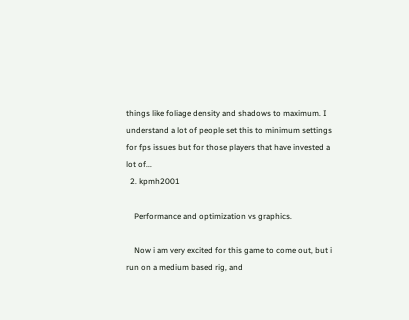things like foliage density and shadows to maximum. I understand a lot of people set this to minimum settings for fps issues but for those players that have invested a lot of...
  2. kpmh2001

    Performance and optimization vs graphics.

    Now i am very excited for this game to come out, but i run on a medium based rig, and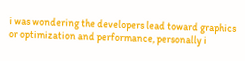i was wondering the developers lead toward graphics or optimization and performance, personally i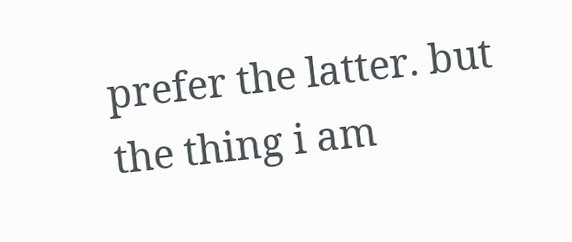prefer the latter. but the thing i am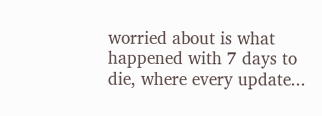worried about is what happened with 7 days to die, where every update...